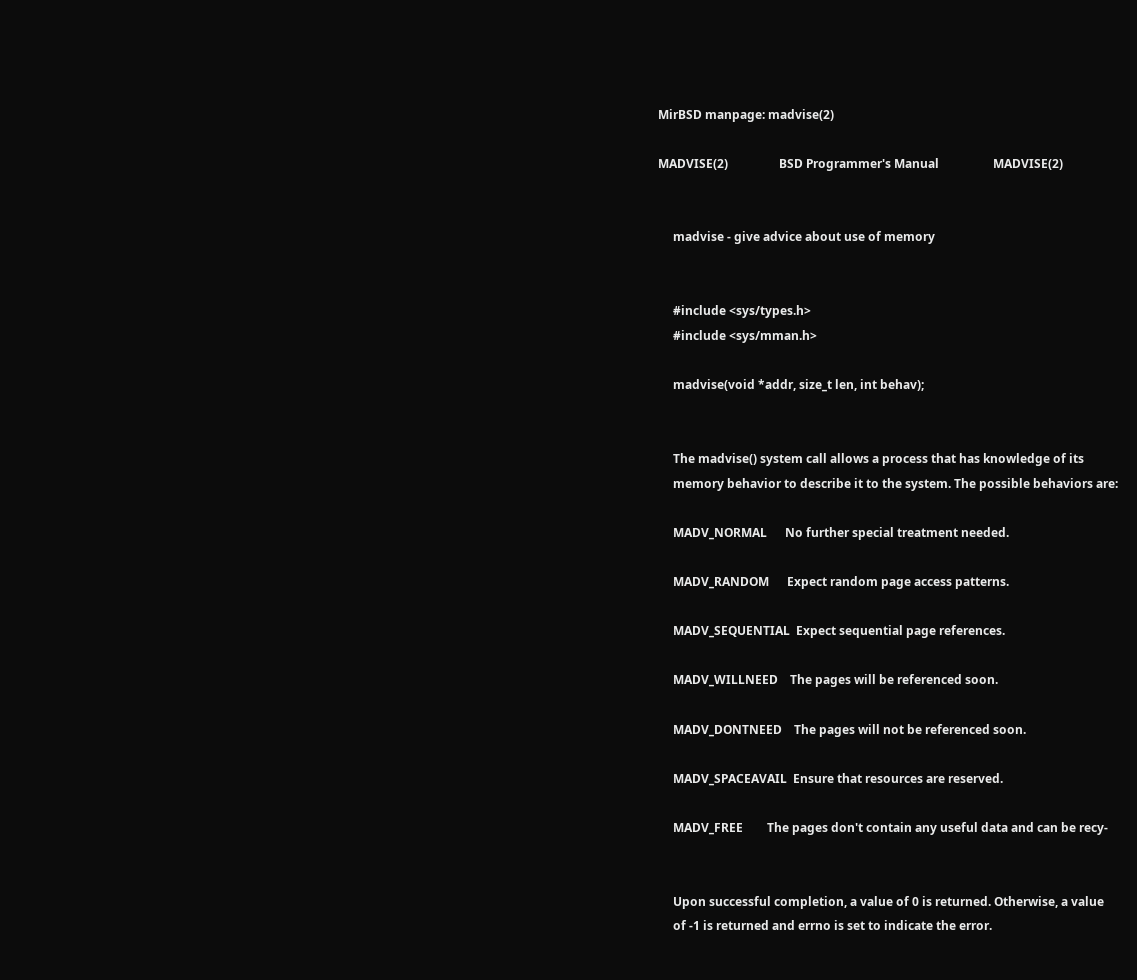MirBSD manpage: madvise(2)

MADVISE(2)                 BSD Programmer's Manual                  MADVISE(2)


     madvise - give advice about use of memory


     #include <sys/types.h>
     #include <sys/mman.h>

     madvise(void *addr, size_t len, int behav);


     The madvise() system call allows a process that has knowledge of its
     memory behavior to describe it to the system. The possible behaviors are:

     MADV_NORMAL      No further special treatment needed.

     MADV_RANDOM      Expect random page access patterns.

     MADV_SEQUENTIAL  Expect sequential page references.

     MADV_WILLNEED    The pages will be referenced soon.

     MADV_DONTNEED    The pages will not be referenced soon.

     MADV_SPACEAVAIL  Ensure that resources are reserved.

     MADV_FREE        The pages don't contain any useful data and can be recy-


     Upon successful completion, a value of 0 is returned. Otherwise, a value
     of -1 is returned and errno is set to indicate the error.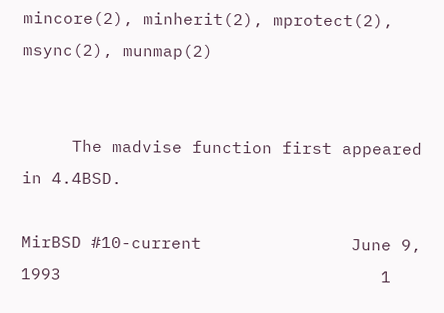mincore(2), minherit(2), mprotect(2), msync(2), munmap(2)


     The madvise function first appeared in 4.4BSD.

MirBSD #10-current               June 9, 1993                                1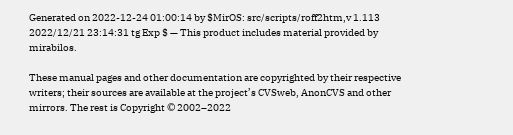Generated on 2022-12-24 01:00:14 by $MirOS: src/scripts/roff2htm,v 1.113 2022/12/21 23:14:31 tg Exp $ — This product includes material provided by mirabilos.

These manual pages and other documentation are copyrighted by their respective writers; their sources are available at the project’s CVSweb, AnonCVS and other mirrors. The rest is Copyright © 2002–2022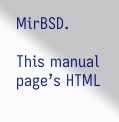MirBSD.

This manual page’s HTML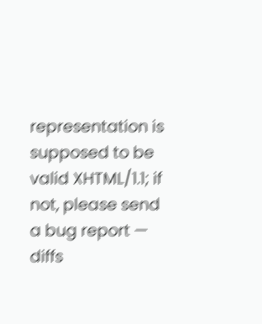representation is supposed to be valid XHTML/1.1; if not, please send a bug report — diffs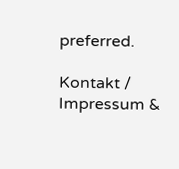preferred.

Kontakt / Impressum &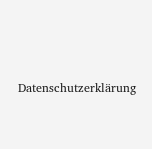Datenschutzerklärung